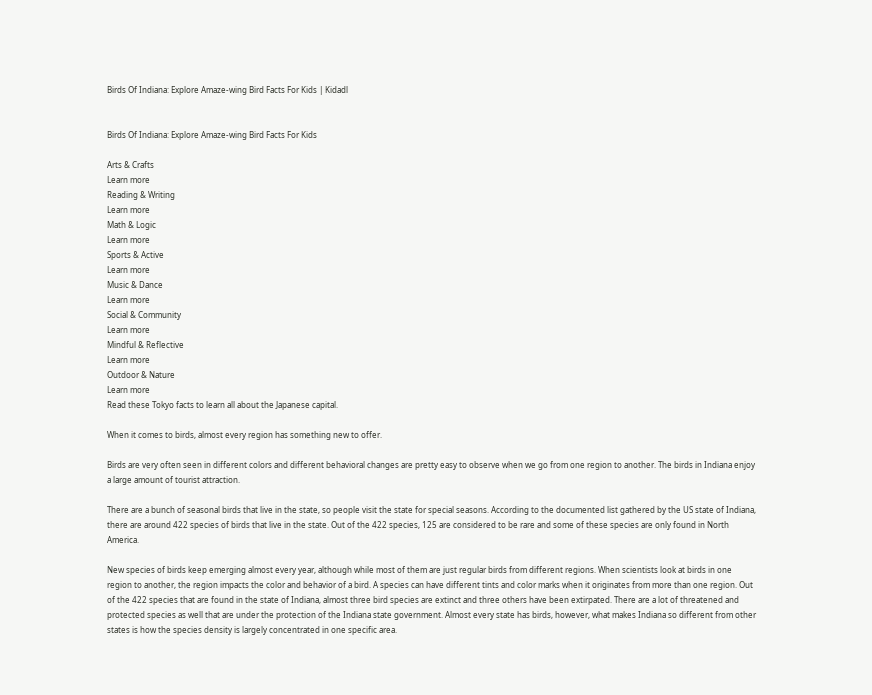Birds Of Indiana: Explore Amaze-wing Bird Facts For Kids | Kidadl


Birds Of Indiana: Explore Amaze-wing Bird Facts For Kids

Arts & Crafts
Learn more
Reading & Writing
Learn more
Math & Logic
Learn more
Sports & Active
Learn more
Music & Dance
Learn more
Social & Community
Learn more
Mindful & Reflective
Learn more
Outdoor & Nature
Learn more
Read these Tokyo facts to learn all about the Japanese capital.

When it comes to birds, almost every region has something new to offer.

Birds are very often seen in different colors and different behavioral changes are pretty easy to observe when we go from one region to another. The birds in Indiana enjoy a large amount of tourist attraction.

There are a bunch of seasonal birds that live in the state, so people visit the state for special seasons. According to the documented list gathered by the US state of Indiana, there are around 422 species of birds that live in the state. Out of the 422 species, 125 are considered to be rare and some of these species are only found in North America.

New species of birds keep emerging almost every year, although while most of them are just regular birds from different regions. When scientists look at birds in one region to another, the region impacts the color and behavior of a bird. A species can have different tints and color marks when it originates from more than one region. Out of the 422 species that are found in the state of Indiana, almost three bird species are extinct and three others have been extirpated. There are a lot of threatened and protected species as well that are under the protection of the Indiana state government. Almost every state has birds, however, what makes Indiana so different from other states is how the species density is largely concentrated in one specific area.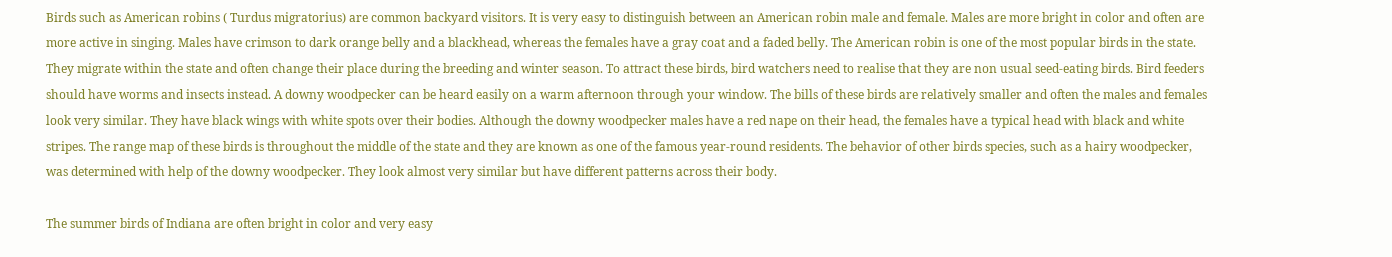Birds such as American robins ( Turdus migratorius) are common backyard visitors. It is very easy to distinguish between an American robin male and female. Males are more bright in color and often are more active in singing. Males have crimson to dark orange belly and a blackhead, whereas the females have a gray coat and a faded belly. The American robin is one of the most popular birds in the state. They migrate within the state and often change their place during the breeding and winter season. To attract these birds, bird watchers need to realise that they are non usual seed-eating birds. Bird feeders should have worms and insects instead. A downy woodpecker can be heard easily on a warm afternoon through your window. The bills of these birds are relatively smaller and often the males and females look very similar. They have black wings with white spots over their bodies. Although the downy woodpecker males have a red nape on their head, the females have a typical head with black and white stripes. The range map of these birds is throughout the middle of the state and they are known as one of the famous year-round residents. The behavior of other birds species, such as a hairy woodpecker, was determined with help of the downy woodpecker. They look almost very similar but have different patterns across their body.

The summer birds of Indiana are often bright in color and very easy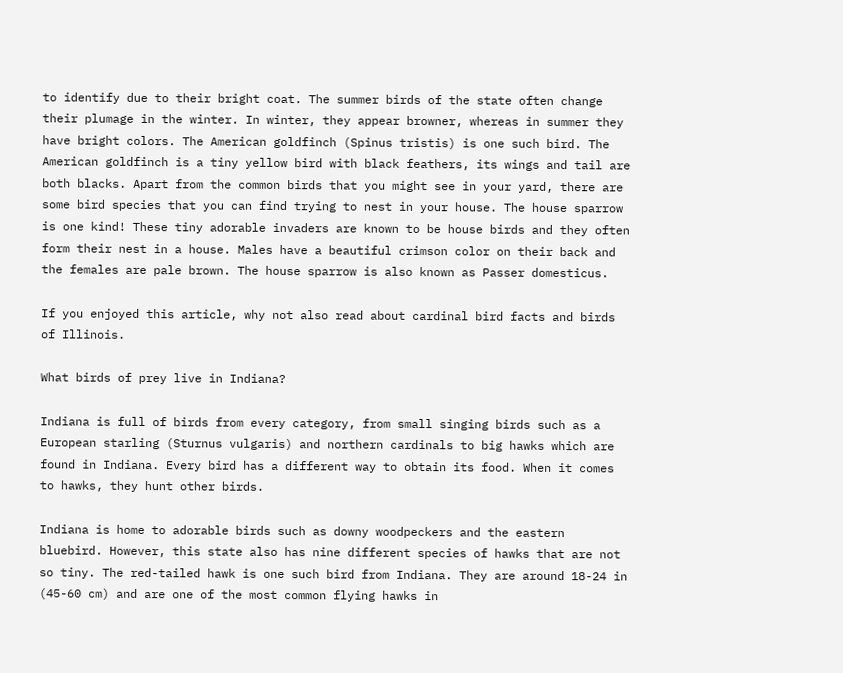to identify due to their bright coat. The summer birds of the state often change their plumage in the winter. In winter, they appear browner, whereas in summer they have bright colors. The American goldfinch (Spinus tristis) is one such bird. The American goldfinch is a tiny yellow bird with black feathers, its wings and tail are both blacks. Apart from the common birds that you might see in your yard, there are some bird species that you can find trying to nest in your house. The house sparrow is one kind! These tiny adorable invaders are known to be house birds and they often form their nest in a house. Males have a beautiful crimson color on their back and the females are pale brown. The house sparrow is also known as Passer domesticus.

If you enjoyed this article, why not also read about cardinal bird facts and birds of Illinois.

What birds of prey live in Indiana?

Indiana is full of birds from every category, from small singing birds such as a European starling (Sturnus vulgaris) and northern cardinals to big hawks which are found in Indiana. Every bird has a different way to obtain its food. When it comes to hawks, they hunt other birds.

Indiana is home to adorable birds such as downy woodpeckers and the eastern bluebird. However, this state also has nine different species of hawks that are not so tiny. The red-tailed hawk is one such bird from Indiana. They are around 18-24 in (45-60 cm) and are one of the most common flying hawks in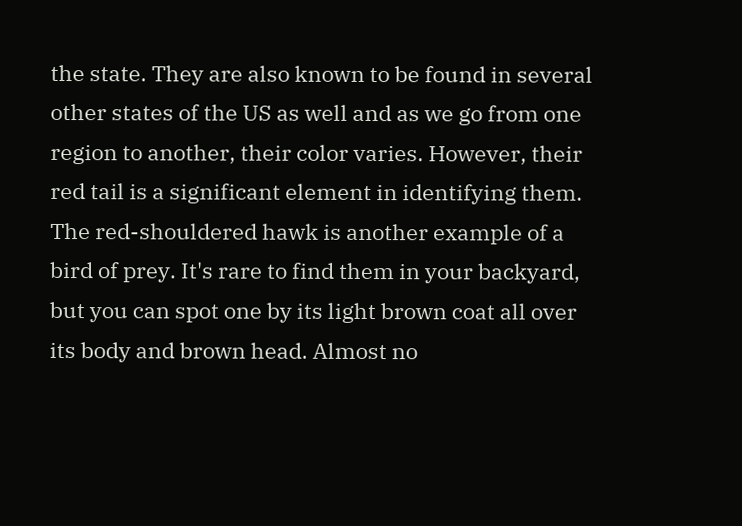the state. They are also known to be found in several other states of the US as well and as we go from one region to another, their color varies. However, their red tail is a significant element in identifying them. The red-shouldered hawk is another example of a bird of prey. It's rare to find them in your backyard, but you can spot one by its light brown coat all over its body and brown head. Almost no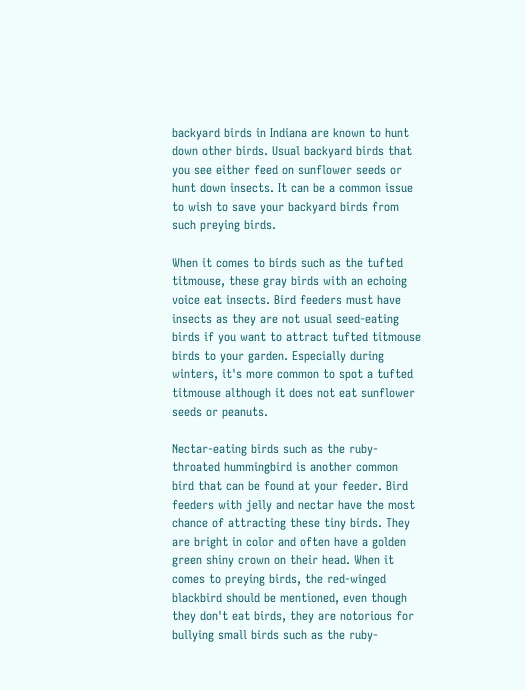backyard birds in Indiana are known to hunt down other birds. Usual backyard birds that you see either feed on sunflower seeds or hunt down insects. It can be a common issue to wish to save your backyard birds from such preying birds.

When it comes to birds such as the tufted titmouse, these gray birds with an echoing voice eat insects. Bird feeders must have insects as they are not usual seed-eating birds if you want to attract tufted titmouse birds to your garden. Especially during winters, it's more common to spot a tufted titmouse although it does not eat sunflower seeds or peanuts.

Nectar-eating birds such as the ruby-throated hummingbird is another common bird that can be found at your feeder. Bird feeders with jelly and nectar have the most chance of attracting these tiny birds. They are bright in color and often have a golden green shiny crown on their head. When it comes to preying birds, the red-winged blackbird should be mentioned, even though they don't eat birds, they are notorious for bullying small birds such as the ruby-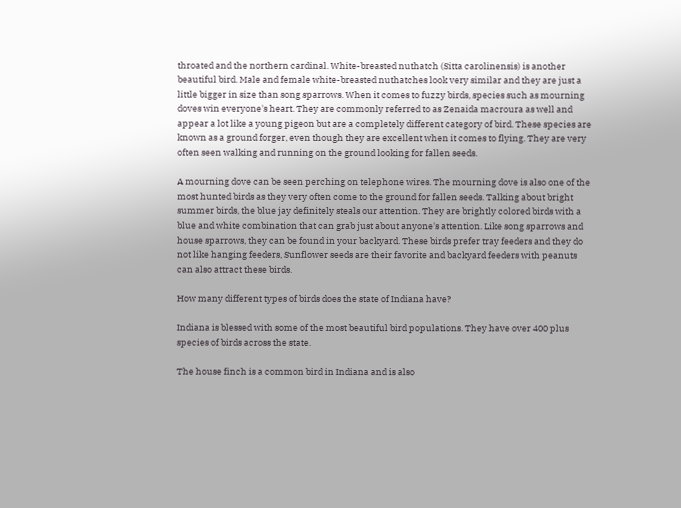throated and the northern cardinal. White-breasted nuthatch (Sitta carolinensis) is another beautiful bird. Male and female white-breasted nuthatches look very similar and they are just a little bigger in size than song sparrows. When it comes to fuzzy birds, species such as mourning doves win everyone's heart. They are commonly referred to as Zenaida macroura as well and appear a lot like a young pigeon but are a completely different category of bird. These species are known as a ground forger, even though they are excellent when it comes to flying. They are very often seen walking and running on the ground looking for fallen seeds.

A mourning dove can be seen perching on telephone wires. The mourning dove is also one of the most hunted birds as they very often come to the ground for fallen seeds. Talking about bright summer birds, the blue jay definitely steals our attention. They are brightly colored birds with a blue and white combination that can grab just about anyone's attention. Like song sparrows and house sparrows, they can be found in your backyard. These birds prefer tray feeders and they do not like hanging feeders, Sunflower seeds are their favorite and backyard feeders with peanuts can also attract these birds.

How many different types of birds does the state of Indiana have?

Indiana is blessed with some of the most beautiful bird populations. They have over 400 plus species of birds across the state.

The house finch is a common bird in Indiana and is also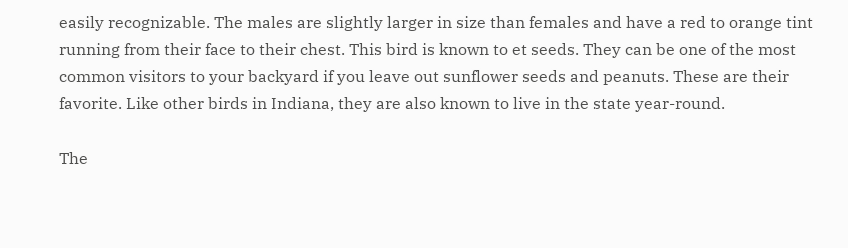easily recognizable. The males are slightly larger in size than females and have a red to orange tint running from their face to their chest. This bird is known to et seeds. They can be one of the most common visitors to your backyard if you leave out sunflower seeds and peanuts. These are their favorite. Like other birds in Indiana, they are also known to live in the state year-round.

The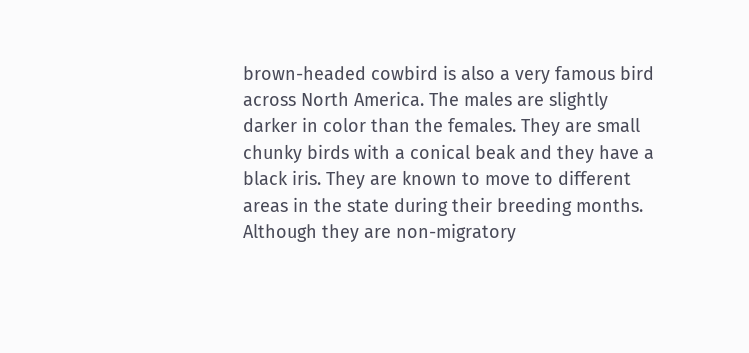brown-headed cowbird is also a very famous bird across North America. The males are slightly darker in color than the females. They are small chunky birds with a conical beak and they have a black iris. They are known to move to different areas in the state during their breeding months. Although they are non-migratory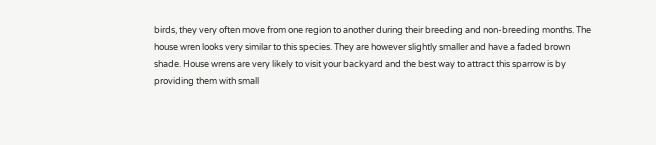birds, they very often move from one region to another during their breeding and non-breeding months. The house wren looks very similar to this species. They are however slightly smaller and have a faded brown shade. House wrens are very likely to visit your backyard and the best way to attract this sparrow is by providing them with small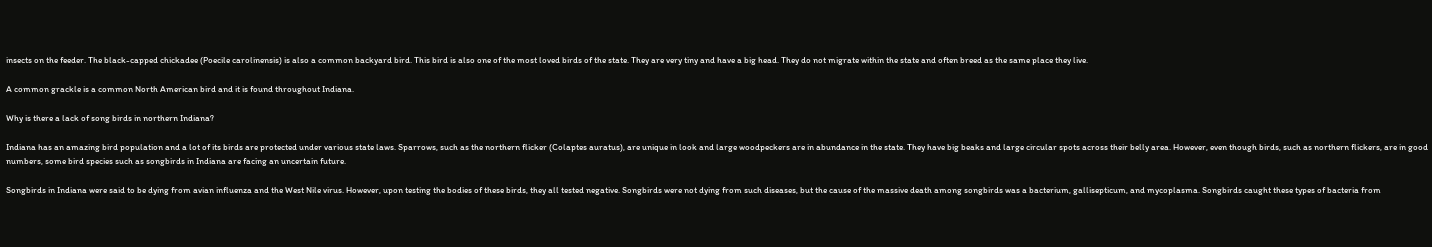insects on the feeder. The black-capped chickadee (Poecile carolinensis) is also a common backyard bird. This bird is also one of the most loved birds of the state. They are very tiny and have a big head. They do not migrate within the state and often breed as the same place they live.

A common grackle is a common North American bird and it is found throughout Indiana.

Why is there a lack of song birds in northern Indiana?

Indiana has an amazing bird population and a lot of its birds are protected under various state laws. Sparrows, such as the northern flicker (Colaptes auratus), are unique in look and large woodpeckers are in abundance in the state. They have big beaks and large circular spots across their belly area. However, even though birds, such as northern flickers, are in good numbers, some bird species such as songbirds in Indiana are facing an uncertain future.

Songbirds in Indiana were said to be dying from avian influenza and the West Nile virus. However, upon testing the bodies of these birds, they all tested negative. Songbirds were not dying from such diseases, but the cause of the massive death among songbirds was a bacterium, gallisepticum, and mycoplasma. Songbirds caught these types of bacteria from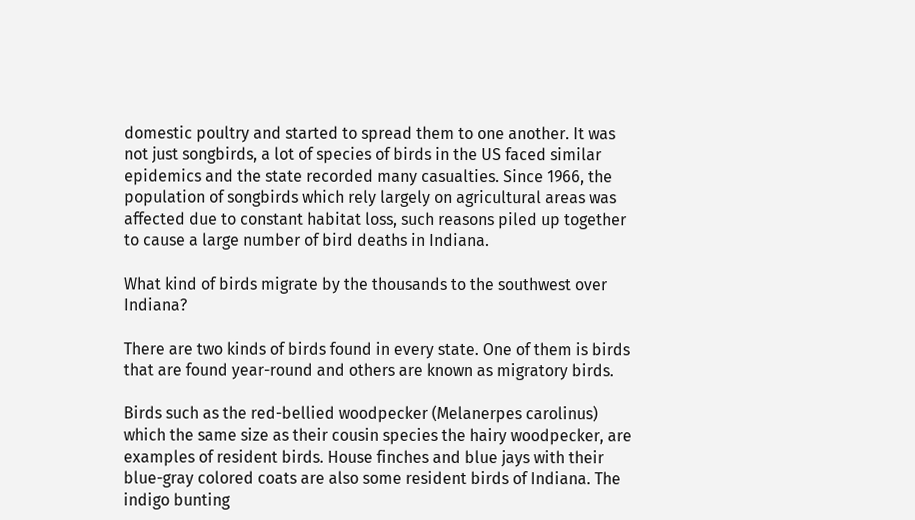domestic poultry and started to spread them to one another. It was not just songbirds, a lot of species of birds in the US faced similar epidemics and the state recorded many casualties. Since 1966, the population of songbirds which rely largely on agricultural areas was affected due to constant habitat loss, such reasons piled up together to cause a large number of bird deaths in Indiana.

What kind of birds migrate by the thousands to the southwest over Indiana?

There are two kinds of birds found in every state. One of them is birds that are found year-round and others are known as migratory birds.

Birds such as the red-bellied woodpecker (Melanerpes carolinus) which the same size as their cousin species the hairy woodpecker, are examples of resident birds. House finches and blue jays with their blue-gray colored coats are also some resident birds of Indiana. The indigo bunting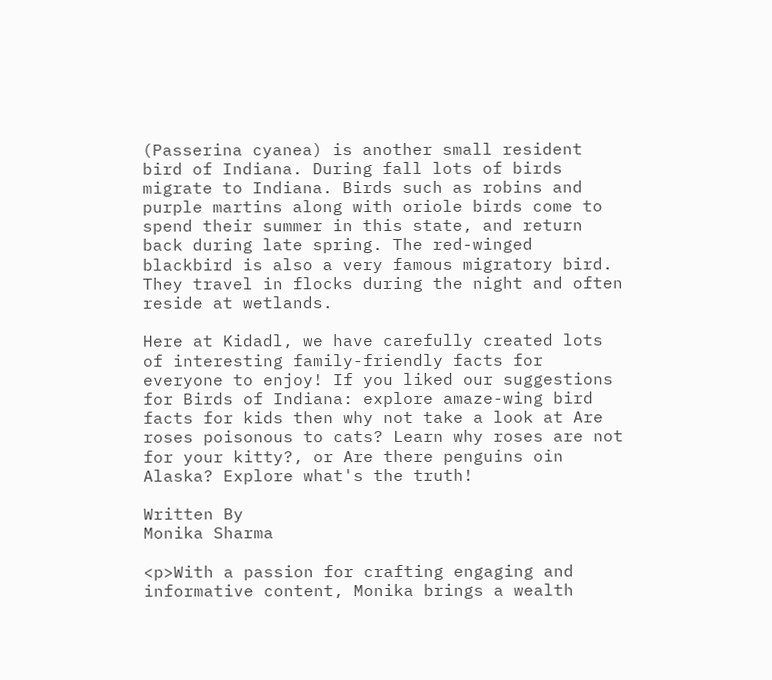(Passerina cyanea) is another small resident bird of Indiana. During fall lots of birds migrate to Indiana. Birds such as robins and purple martins along with oriole birds come to spend their summer in this state, and return back during late spring. The red-winged blackbird is also a very famous migratory bird. They travel in flocks during the night and often reside at wetlands.

Here at Kidadl, we have carefully created lots of interesting family-friendly facts for everyone to enjoy! If you liked our suggestions for Birds of Indiana: explore amaze-wing bird facts for kids then why not take a look at Are roses poisonous to cats? Learn why roses are not for your kitty?, or Are there penguins oin Alaska? Explore what's the truth!

Written By
Monika Sharma

<p>With a passion for crafting engaging and informative content, Monika brings a wealth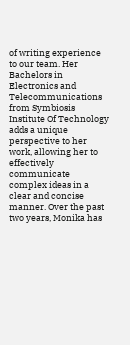of writing experience to our team. Her Bachelors in Electronics and Telecommunications from Symbiosis Institute Of Technology adds a unique perspective to her work, allowing her to effectively communicate complex ideas in a clear and concise manner. Over the past two years, Monika has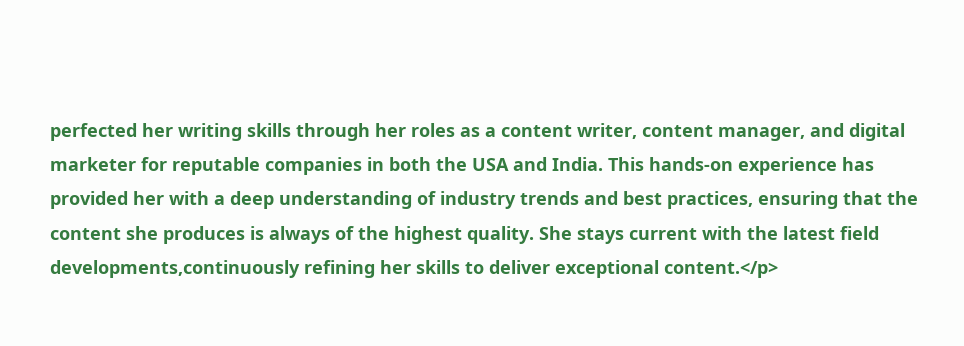perfected her writing skills through her roles as a content writer, content manager, and digital marketer for reputable companies in both the USA and India. This hands-on experience has provided her with a deep understanding of industry trends and best practices, ensuring that the content she produces is always of the highest quality. She stays current with the latest field developments,continuously refining her skills to deliver exceptional content.</p>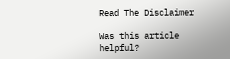Read The Disclaimer

Was this article helpful?